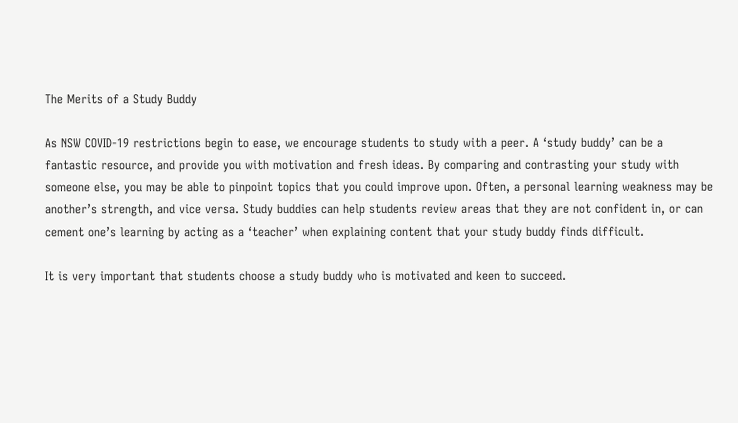The Merits of a Study Buddy

As NSW COVID-19 restrictions begin to ease, we encourage students to study with a peer. A ‘study buddy’ can be a fantastic resource, and provide you with motivation and fresh ideas. By comparing and contrasting your study with someone else, you may be able to pinpoint topics that you could improve upon. Often, a personal learning weakness may be another’s strength, and vice versa. Study buddies can help students review areas that they are not confident in, or can cement one’s learning by acting as a ‘teacher’ when explaining content that your study buddy finds difficult.

It is very important that students choose a study buddy who is motivated and keen to succeed.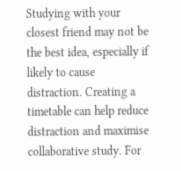Studying with your closest friend may not be the best idea, especially if likely to cause distraction. Creating a timetable can help reduce distraction and maximise collaborative study. For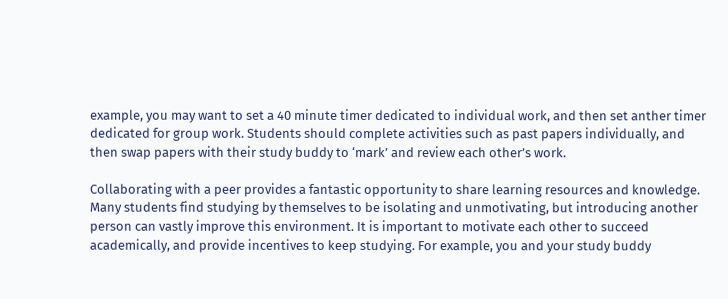example, you may want to set a 40 minute timer dedicated to individual work, and then set anther timer dedicated for group work. Students should complete activities such as past papers individually, and then swap papers with their study buddy to ‘mark’ and review each other’s work.

Collaborating with a peer provides a fantastic opportunity to share learning resources and knowledge. Many students find studying by themselves to be isolating and unmotivating, but introducing another person can vastly improve this environment. It is important to motivate each other to succeed academically, and provide incentives to keep studying. For example, you and your study buddy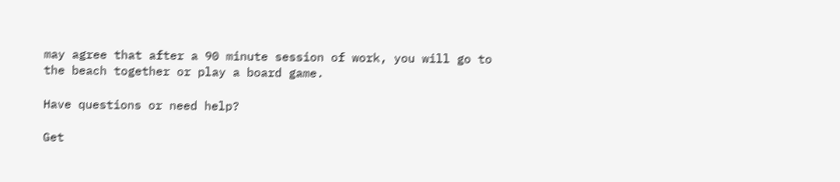may agree that after a 90 minute session of work, you will go to the beach together or play a board game.

Have questions or need help?

Get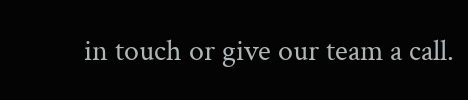in touch or give our team a call.